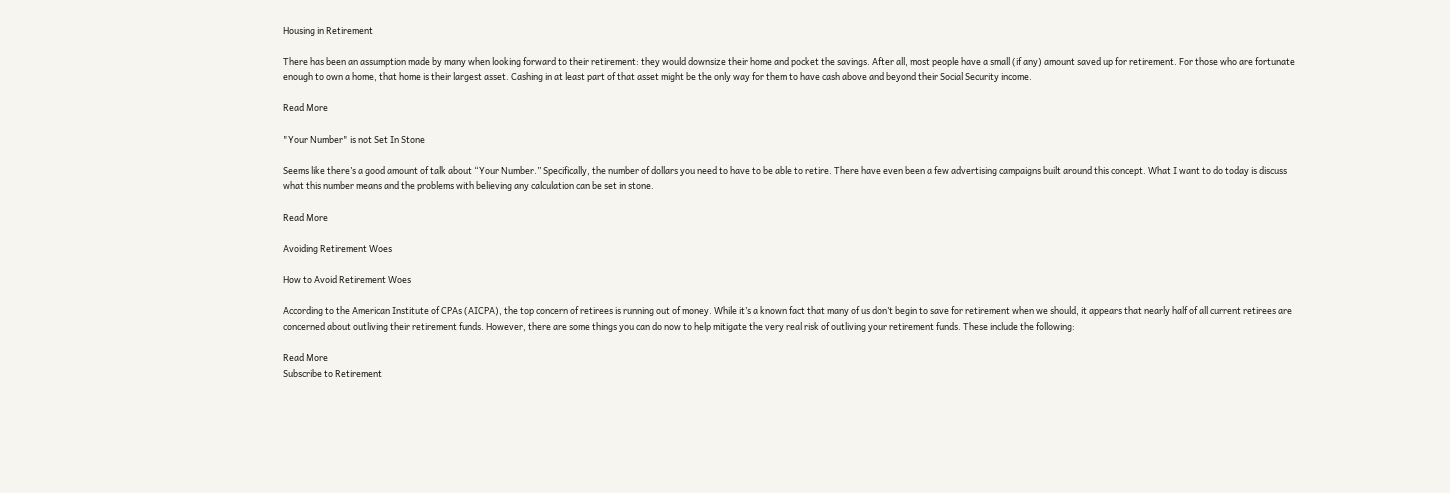Housing in Retirement

There has been an assumption made by many when looking forward to their retirement: they would downsize their home and pocket the savings. After all, most people have a small (if any) amount saved up for retirement. For those who are fortunate enough to own a home, that home is their largest asset. Cashing in at least part of that asset might be the only way for them to have cash above and beyond their Social Security income.

Read More

"Your Number" is not Set In Stone

Seems like there’s a good amount of talk about “Your Number.” Specifically, the number of dollars you need to have to be able to retire. There have even been a few advertising campaigns built around this concept. What I want to do today is discuss what this number means and the problems with believing any calculation can be set in stone.

Read More

Avoiding Retirement Woes

How to Avoid Retirement Woes

According to the American Institute of CPAs (AICPA), the top concern of retirees is running out of money. While it’s a known fact that many of us don’t begin to save for retirement when we should, it appears that nearly half of all current retirees are concerned about outliving their retirement funds. However, there are some things you can do now to help mitigate the very real risk of outliving your retirement funds. These include the following:

Read More
Subscribe to Retirement